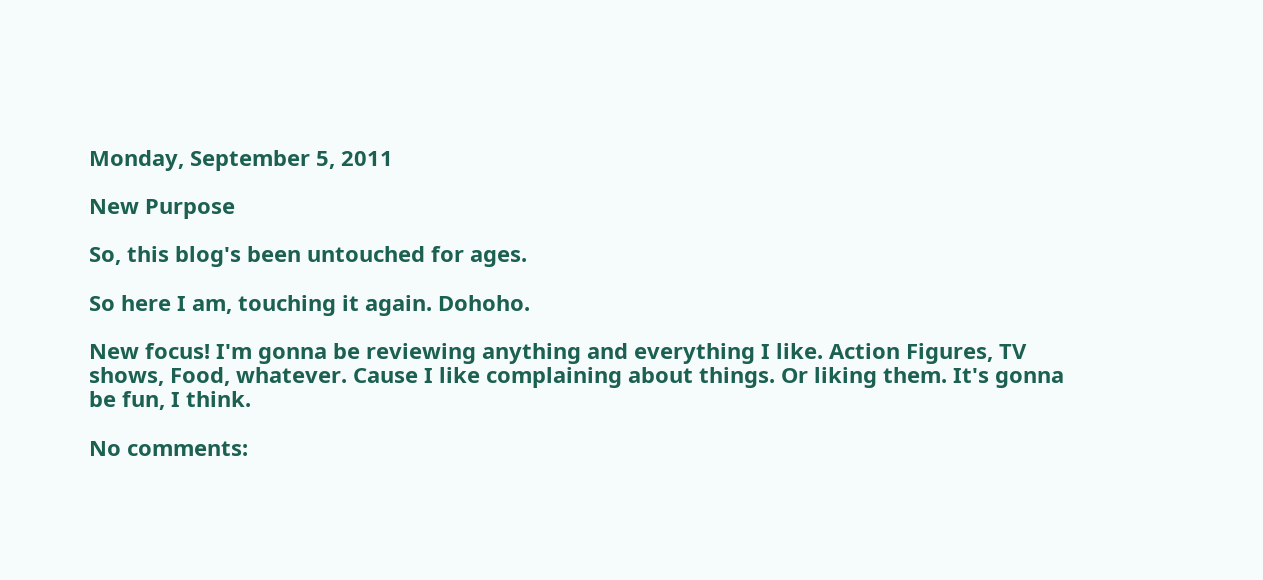Monday, September 5, 2011

New Purpose

So, this blog's been untouched for ages.

So here I am, touching it again. Dohoho.

New focus! I'm gonna be reviewing anything and everything I like. Action Figures, TV shows, Food, whatever. Cause I like complaining about things. Or liking them. It's gonna be fun, I think.

No comments: